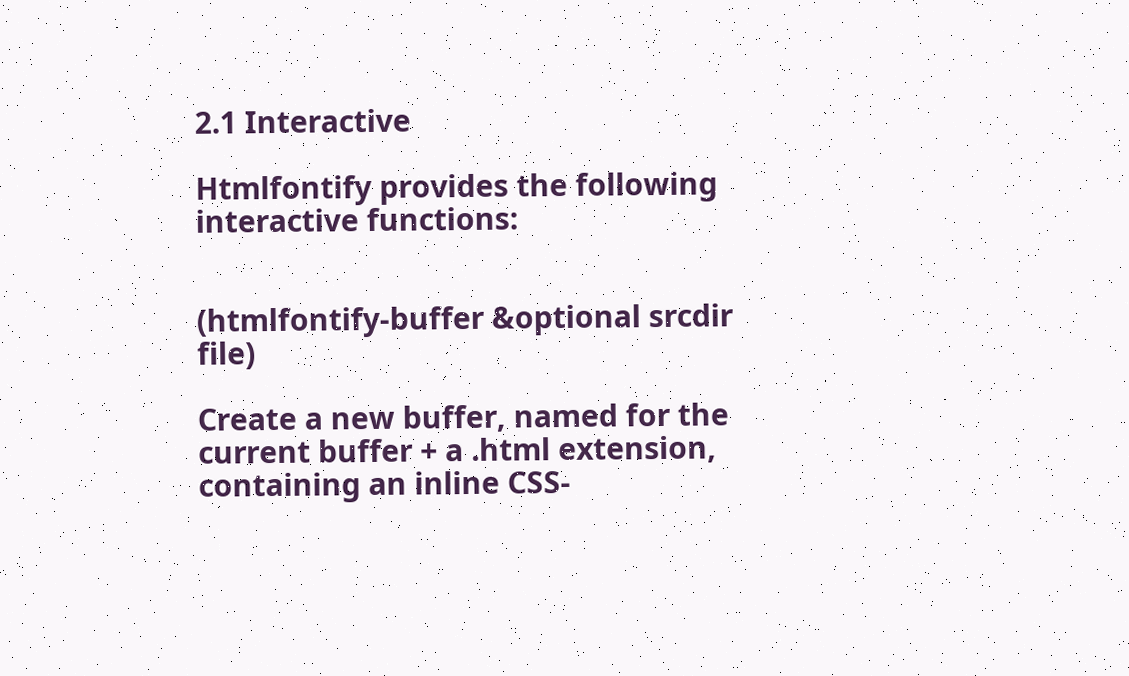2.1 Interactive

Htmlfontify provides the following interactive functions:


(htmlfontify-buffer &optional srcdir file)

Create a new buffer, named for the current buffer + a .html extension, containing an inline CSS-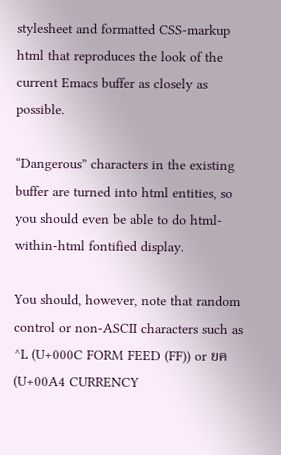stylesheet and formatted CSS-markup html that reproduces the look of the current Emacs buffer as closely as possible.

“Dangerous” characters in the existing buffer are turned into html entities, so you should even be able to do html-within-html fontified display.

You should, however, note that random control or non-ASCII characters such as ^L (U+000C FORM FEED (FF)) or ยค (U+00A4 CURRENCY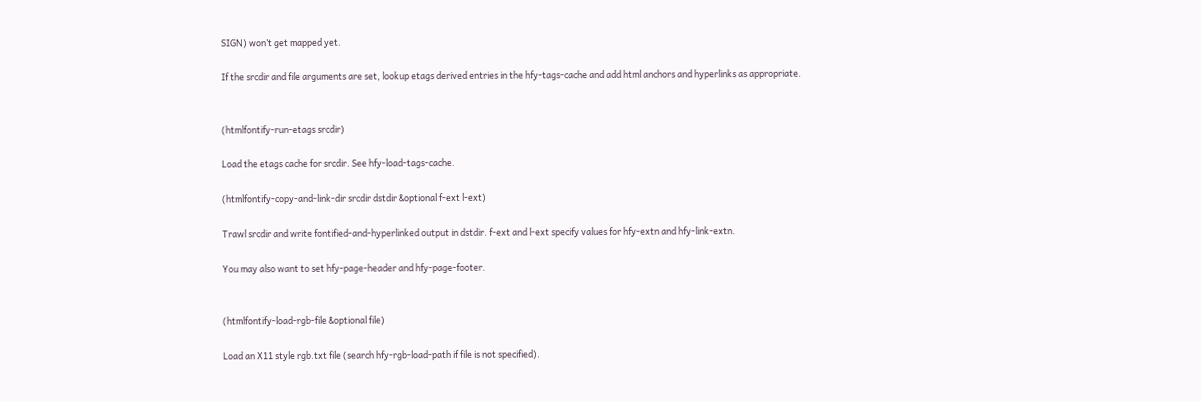SIGN) won’t get mapped yet.

If the srcdir and file arguments are set, lookup etags derived entries in the hfy-tags-cache and add html anchors and hyperlinks as appropriate.


(htmlfontify-run-etags srcdir)

Load the etags cache for srcdir. See hfy-load-tags-cache.

(htmlfontify-copy-and-link-dir srcdir dstdir &optional f-ext l-ext)

Trawl srcdir and write fontified-and-hyperlinked output in dstdir. f-ext and l-ext specify values for hfy-extn and hfy-link-extn.

You may also want to set hfy-page-header and hfy-page-footer.


(htmlfontify-load-rgb-file &optional file)

Load an X11 style rgb.txt file (search hfy-rgb-load-path if file is not specified).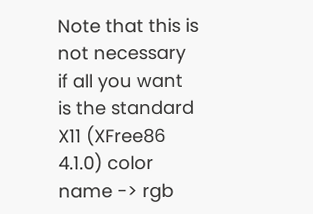Note that this is not necessary if all you want is the standard X11 (XFree86 4.1.0) color name -> rgb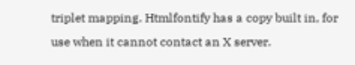triplet mapping. Htmlfontify has a copy built in, for use when it cannot contact an X server.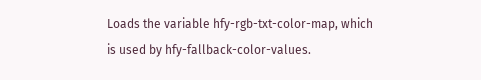Loads the variable hfy-rgb-txt-color-map, which is used by hfy-fallback-color-values.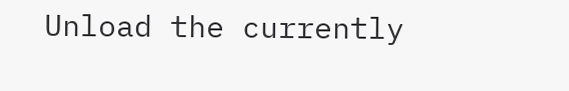Unload the currently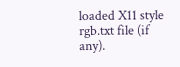loaded X11 style rgb.txt file (if any).